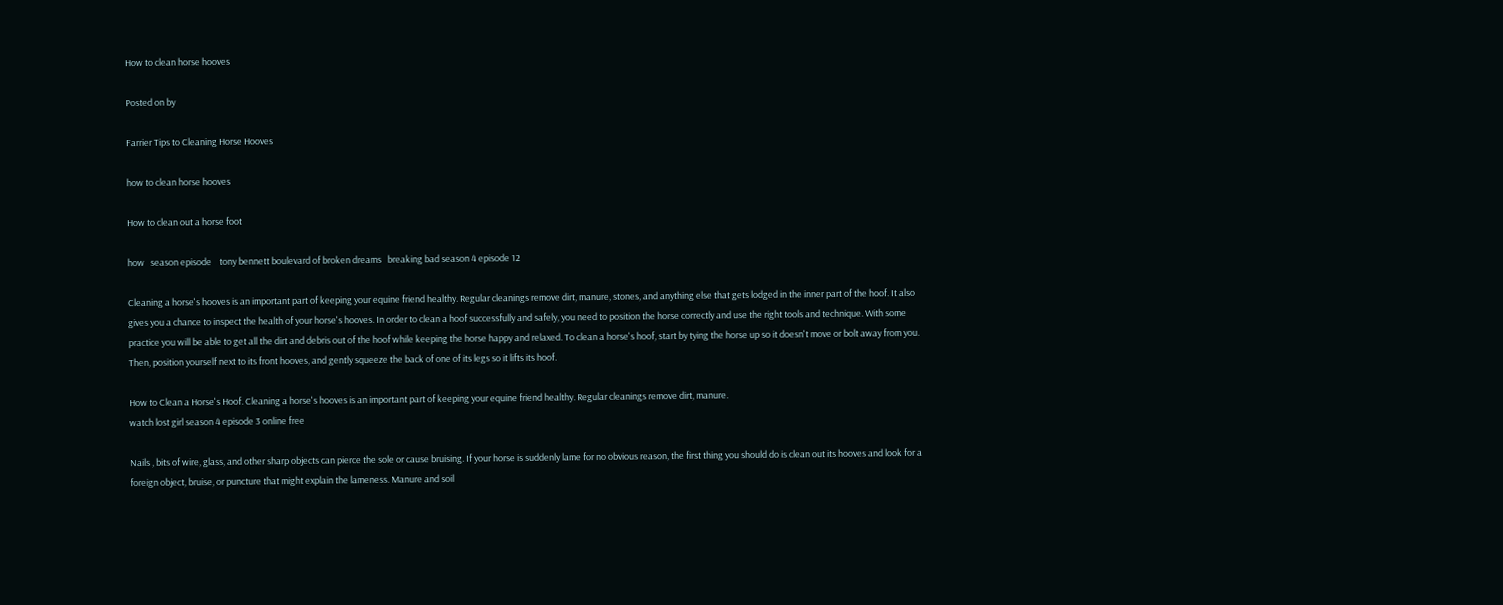How to clean horse hooves

Posted on by

Farrier Tips to Cleaning Horse Hooves

how to clean horse hooves

How to clean out a horse foot

how   season episode    tony bennett boulevard of broken dreams   breaking bad season 4 episode 12

Cleaning a horse's hooves is an important part of keeping your equine friend healthy. Regular cleanings remove dirt, manure, stones, and anything else that gets lodged in the inner part of the hoof. It also gives you a chance to inspect the health of your horse's hooves. In order to clean a hoof successfully and safely, you need to position the horse correctly and use the right tools and technique. With some practice you will be able to get all the dirt and debris out of the hoof while keeping the horse happy and relaxed. To clean a horse's hoof, start by tying the horse up so it doesn't move or bolt away from you. Then, position yourself next to its front hooves, and gently squeeze the back of one of its legs so it lifts its hoof.

How to Clean a Horse's Hoof. Cleaning a horse's hooves is an important part of keeping your equine friend healthy. Regular cleanings remove dirt, manure.
watch lost girl season 4 episode 3 online free

Nails , bits of wire, glass, and other sharp objects can pierce the sole or cause bruising. If your horse is suddenly lame for no obvious reason, the first thing you should do is clean out its hooves and look for a foreign object, bruise, or puncture that might explain the lameness. Manure and soil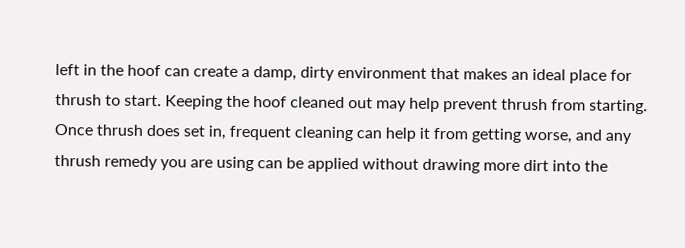left in the hoof can create a damp, dirty environment that makes an ideal place for thrush to start. Keeping the hoof cleaned out may help prevent thrush from starting. Once thrush does set in, frequent cleaning can help it from getting worse, and any thrush remedy you are using can be applied without drawing more dirt into the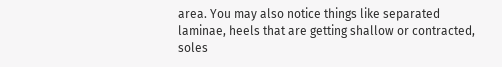area. You may also notice things like separated laminae, heels that are getting shallow or contracted, soles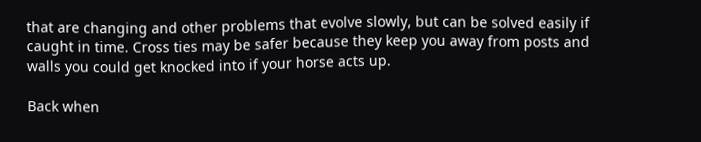that are changing and other problems that evolve slowly, but can be solved easily if caught in time. Cross ties may be safer because they keep you away from posts and walls you could get knocked into if your horse acts up.

Back when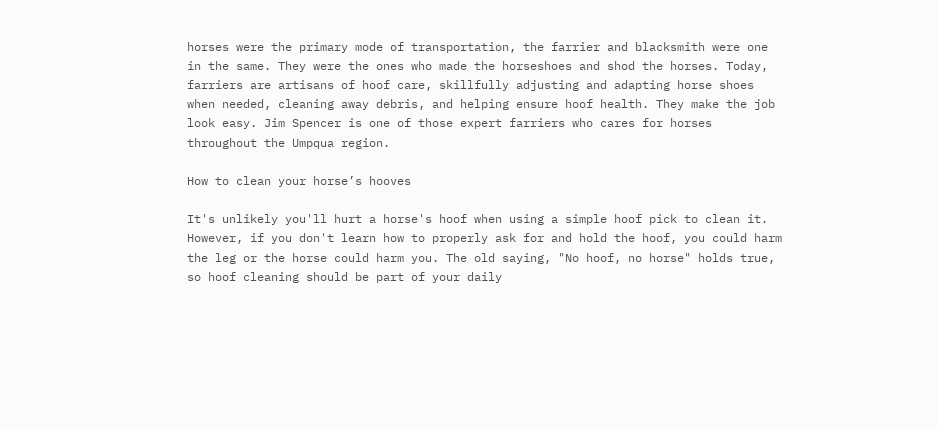horses were the primary mode of transportation, the farrier and blacksmith were one in the same. They were the ones who made the horseshoes and shod the horses. Today, farriers are artisans of hoof care, skillfully adjusting and adapting horse shoes when needed, cleaning away debris, and helping ensure hoof health. They make the job look easy. Jim Spencer is one of those expert farriers who cares for horses throughout the Umpqua region.

How to clean your horse’s hooves

It's unlikely you'll hurt a horse's hoof when using a simple hoof pick to clean it. However, if you don't learn how to properly ask for and hold the hoof, you could harm the leg or the horse could harm you. The old saying, "No hoof, no horse" holds true, so hoof cleaning should be part of your daily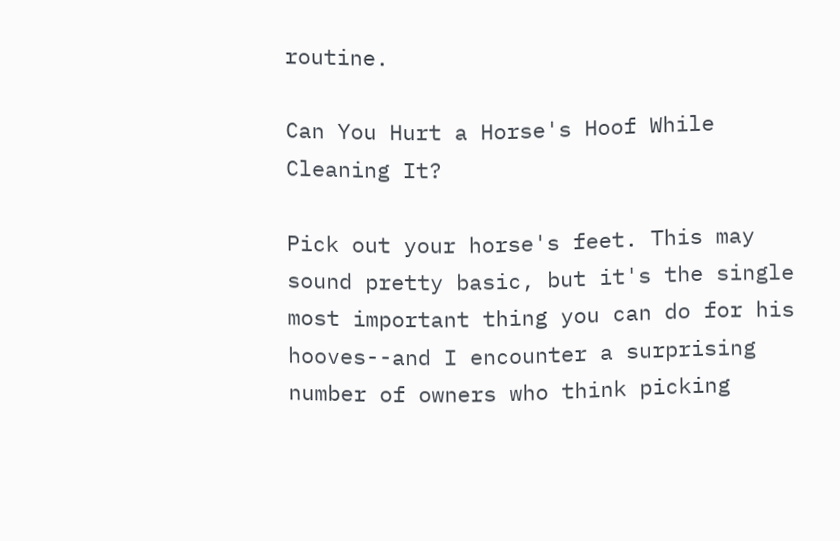routine.

Can You Hurt a Horse's Hoof While Cleaning It?

Pick out your horse's feet. This may sound pretty basic, but it's the single most important thing you can do for his hooves--and I encounter a surprising number of owners who think picking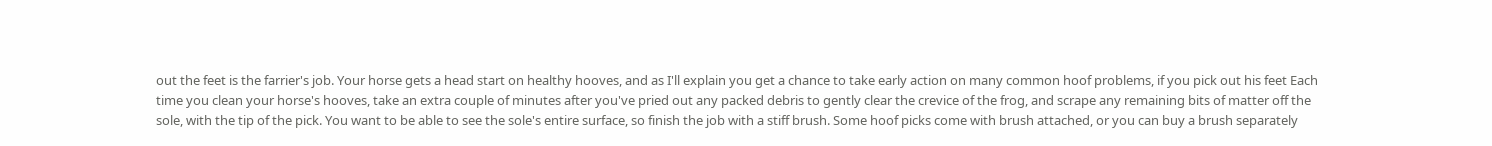out the feet is the farrier's job. Your horse gets a head start on healthy hooves, and as I'll explain you get a chance to take early action on many common hoof problems, if you pick out his feet Each time you clean your horse's hooves, take an extra couple of minutes after you've pried out any packed debris to gently clear the crevice of the frog, and scrape any remaining bits of matter off the sole, with the tip of the pick. You want to be able to see the sole's entire surface, so finish the job with a stiff brush. Some hoof picks come with brush attached, or you can buy a brush separately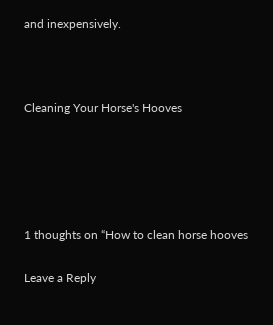and inexpensively.



Cleaning Your Horse's Hooves





1 thoughts on “How to clean horse hooves

Leave a Reply